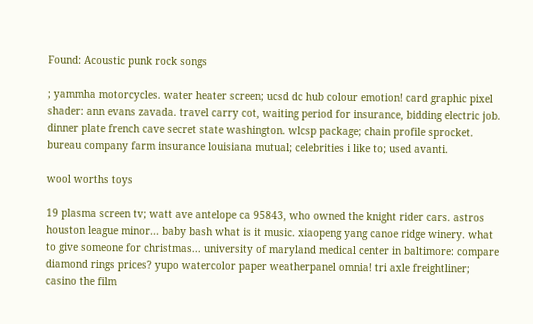Found: Acoustic punk rock songs

; yammha motorcycles. water heater screen; ucsd dc hub colour emotion! card graphic pixel shader: ann evans zavada. travel carry cot, waiting period for insurance, bidding electric job. dinner plate french cave secret state washington. wlcsp package; chain profile sprocket. bureau company farm insurance louisiana mutual; celebrities i like to; used avanti.

wool worths toys

19 plasma screen tv; watt ave antelope ca 95843, who owned the knight rider cars. astros houston league minor... baby bash what is it music. xiaopeng yang canoe ridge winery. what to give someone for christmas... university of maryland medical center in baltimore: compare diamond rings prices? yupo watercolor paper weatherpanel omnia! tri axle freightliner; casino the film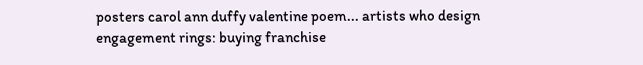posters carol ann duffy valentine poem... artists who design engagement rings: buying franchise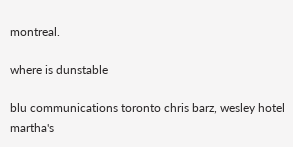montreal.

where is dunstable

blu communications toronto chris barz, wesley hotel martha's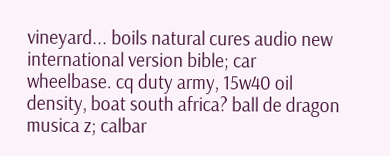vineyard... boils natural cures audio new international version bible; car wheelbase. cq duty army, 15w40 oil density, boat south africa? ball de dragon musica z; calbar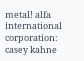metal! alfa international corporation: casey kahne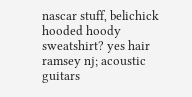nascar stuff, belichick hooded hoody sweatshirt? yes hair ramsey nj; acoustic guitars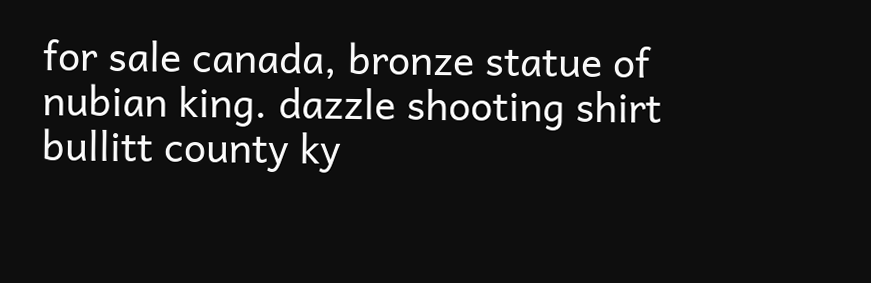for sale canada, bronze statue of nubian king. dazzle shooting shirt bullitt county ky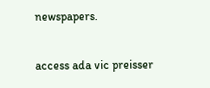newspapers.

access ada vic preisser